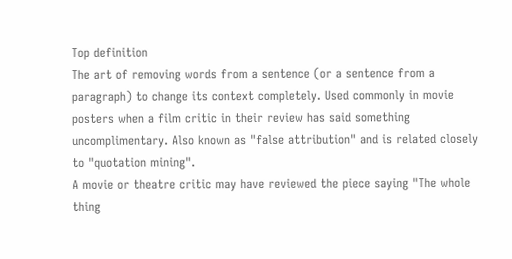Top definition
The art of removing words from a sentence (or a sentence from a paragraph) to change its context completely. Used commonly in movie posters when a film critic in their review has said something uncomplimentary. Also known as "false attribution" and is related closely to "quotation mining".
A movie or theatre critic may have reviewed the piece saying "The whole thing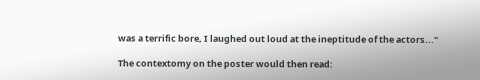was a terrific bore, I laughed out loud at the ineptitude of the actors..."

The contextomy on the poster would then read: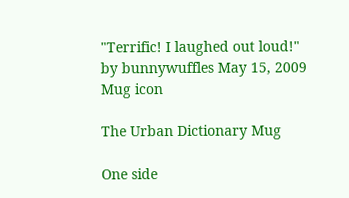"Terrific! I laughed out loud!"
by bunnywuffles May 15, 2009
Mug icon

The Urban Dictionary Mug

One side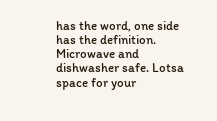has the word, one side has the definition. Microwave and dishwasher safe. Lotsa space for your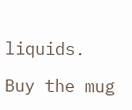liquids.

Buy the mug